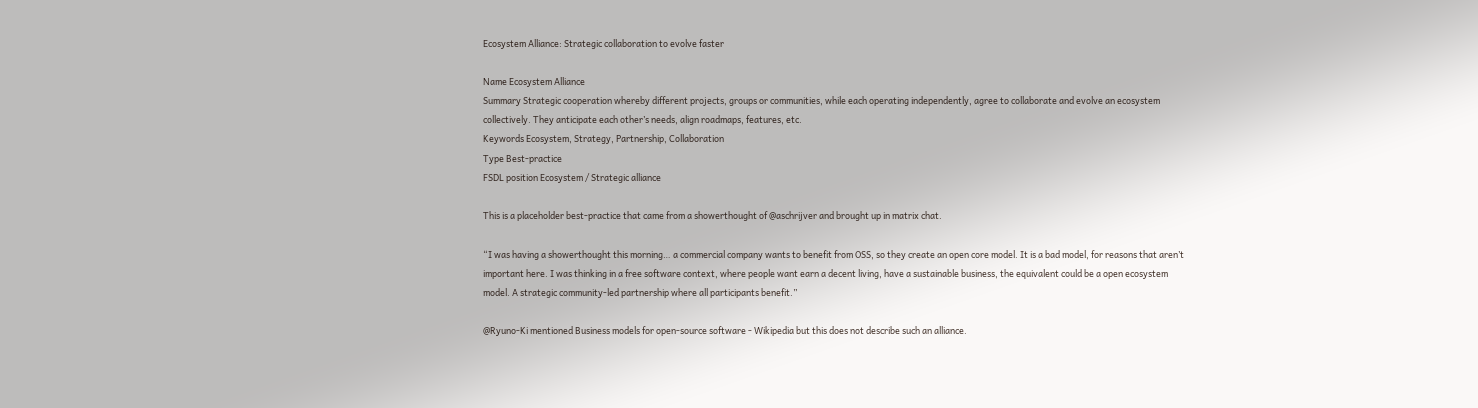Ecosystem Alliance: Strategic collaboration to evolve faster

Name Ecosystem Alliance
Summary Strategic cooperation whereby different projects, groups or communities, while each operating independently, agree to collaborate and evolve an ecosystem collectively. They anticipate each other’s needs, align roadmaps, features, etc.
Keywords Ecosystem, Strategy, Partnership, Collaboration
Type Best-practice
FSDL position Ecosystem / Strategic alliance

This is a placeholder best-practice that came from a showerthought of @aschrijver and brought up in matrix chat.

“I was having a showerthought this morning… a commercial company wants to benefit from OSS, so they create an open core model. It is a bad model, for reasons that aren’t important here. I was thinking in a free software context, where people want earn a decent living, have a sustainable business, the equivalent could be a open ecosystem model. A strategic community-led partnership where all participants benefit.”

@Ryuno-Ki mentioned Business models for open-source software - Wikipedia but this does not describe such an alliance.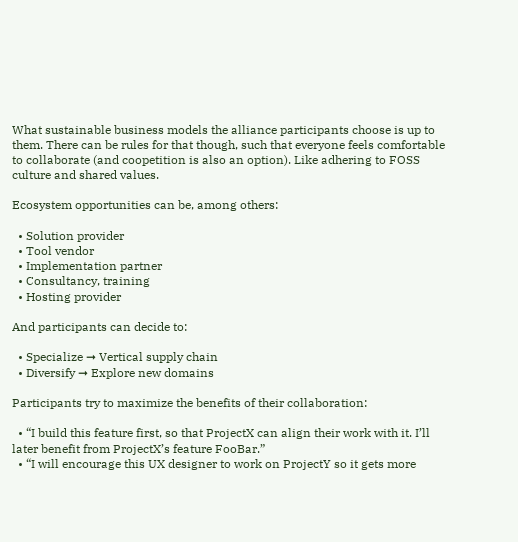What sustainable business models the alliance participants choose is up to them. There can be rules for that though, such that everyone feels comfortable to collaborate (and coopetition is also an option). Like adhering to FOSS culture and shared values.

Ecosystem opportunities can be, among others:

  • Solution provider
  • Tool vendor
  • Implementation partner
  • Consultancy, training
  • Hosting provider

And participants can decide to:

  • Specialize ➞ Vertical supply chain
  • Diversify ➞ Explore new domains

Participants try to maximize the benefits of their collaboration:

  • “I build this feature first, so that ProjectX can align their work with it. I’ll later benefit from ProjectX’s feature FooBar.”
  • “I will encourage this UX designer to work on ProjectY so it gets more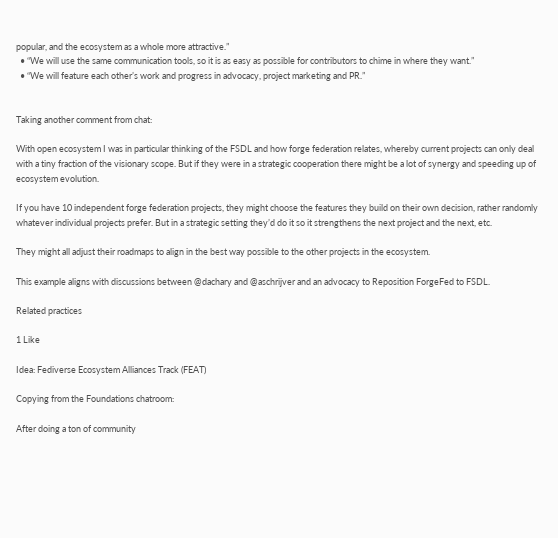popular, and the ecosystem as a whole more attractive.”
  • “We will use the same communication tools, so it is as easy as possible for contributors to chime in where they want.”
  • “We will feature each other’s work and progress in advocacy, project marketing and PR.”


Taking another comment from chat:

With open ecosystem I was in particular thinking of the FSDL and how forge federation relates, whereby current projects can only deal with a tiny fraction of the visionary scope. But if they were in a strategic cooperation there might be a lot of synergy and speeding up of ecosystem evolution.

If you have 10 independent forge federation projects, they might choose the features they build on their own decision, rather randomly whatever individual projects prefer. But in a strategic setting they’d do it so it strengthens the next project and the next, etc.

They might all adjust their roadmaps to align in the best way possible to the other projects in the ecosystem.

This example aligns with discussions between @dachary and @aschrijver and an advocacy to Reposition ForgeFed to FSDL.

Related practices

1 Like

Idea: Fediverse Ecosystem Alliances Track (FEAT)

Copying from the Foundations chatroom:

After doing a ton of community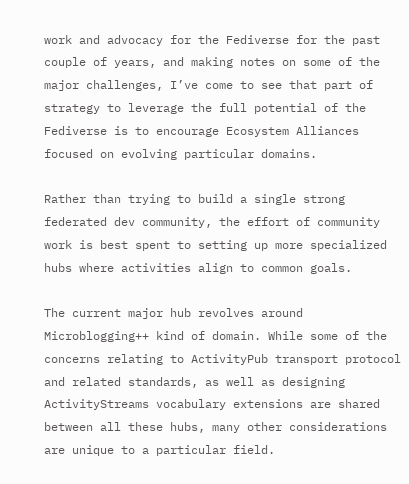work and advocacy for the Fediverse for the past couple of years, and making notes on some of the major challenges, I’ve come to see that part of strategy to leverage the full potential of the Fediverse is to encourage Ecosystem Alliances focused on evolving particular domains.

Rather than trying to build a single strong federated dev community, the effort of community work is best spent to setting up more specialized hubs where activities align to common goals.

The current major hub revolves around Microblogging++ kind of domain. While some of the concerns relating to ActivityPub transport protocol and related standards, as well as designing ActivityStreams vocabulary extensions are shared between all these hubs, many other considerations are unique to a particular field.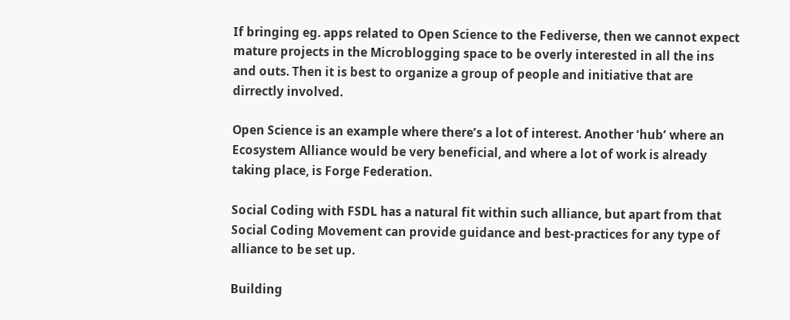If bringing eg. apps related to Open Science to the Fediverse, then we cannot expect mature projects in the Microblogging space to be overly interested in all the ins and outs. Then it is best to organize a group of people and initiative that are dirrectly involved.

Open Science is an example where there’s a lot of interest. Another ‘hub’ where an Ecosystem Alliance would be very beneficial, and where a lot of work is already taking place, is Forge Federation.

Social Coding with FSDL has a natural fit within such alliance, but apart from that Social Coding Movement can provide guidance and best-practices for any type of alliance to be set up.

Building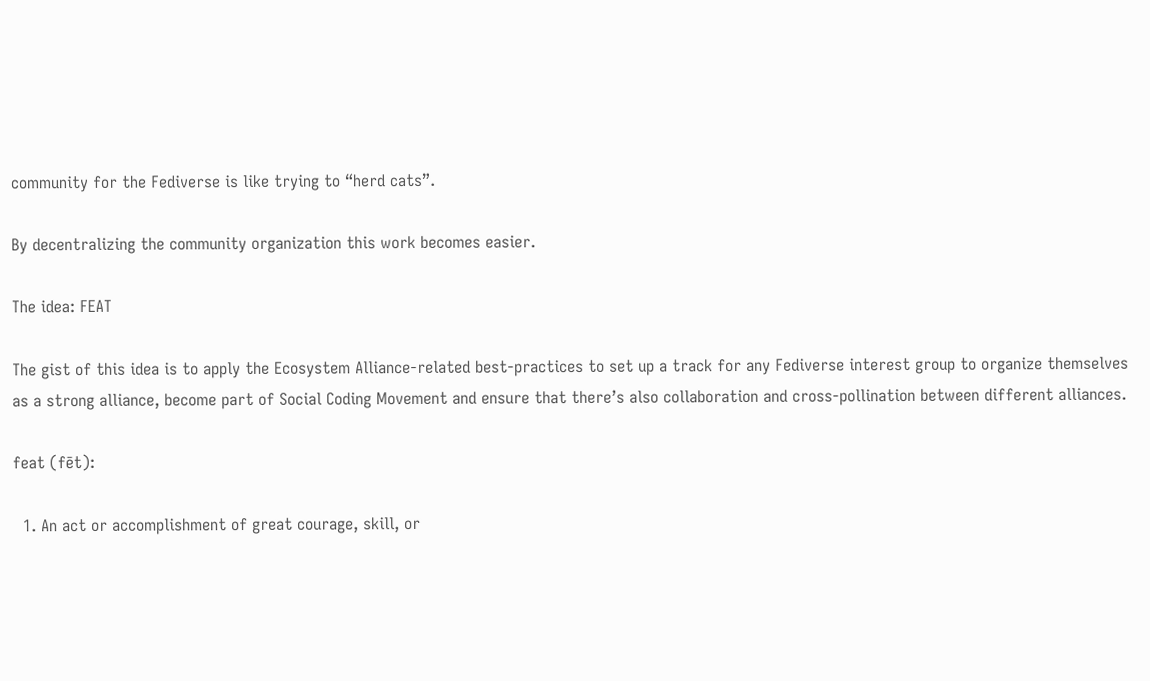community for the Fediverse is like trying to “herd cats”.

By decentralizing the community organization this work becomes easier.

The idea: FEAT

The gist of this idea is to apply the Ecosystem Alliance-related best-practices to set up a track for any Fediverse interest group to organize themselves as a strong alliance, become part of Social Coding Movement and ensure that there’s also collaboration and cross-pollination between different alliances.

feat (fēt):

  1. An act or accomplishment of great courage, skill, or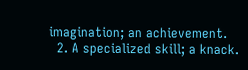imagination; an achievement.
  2. A specialized skill; a knack.